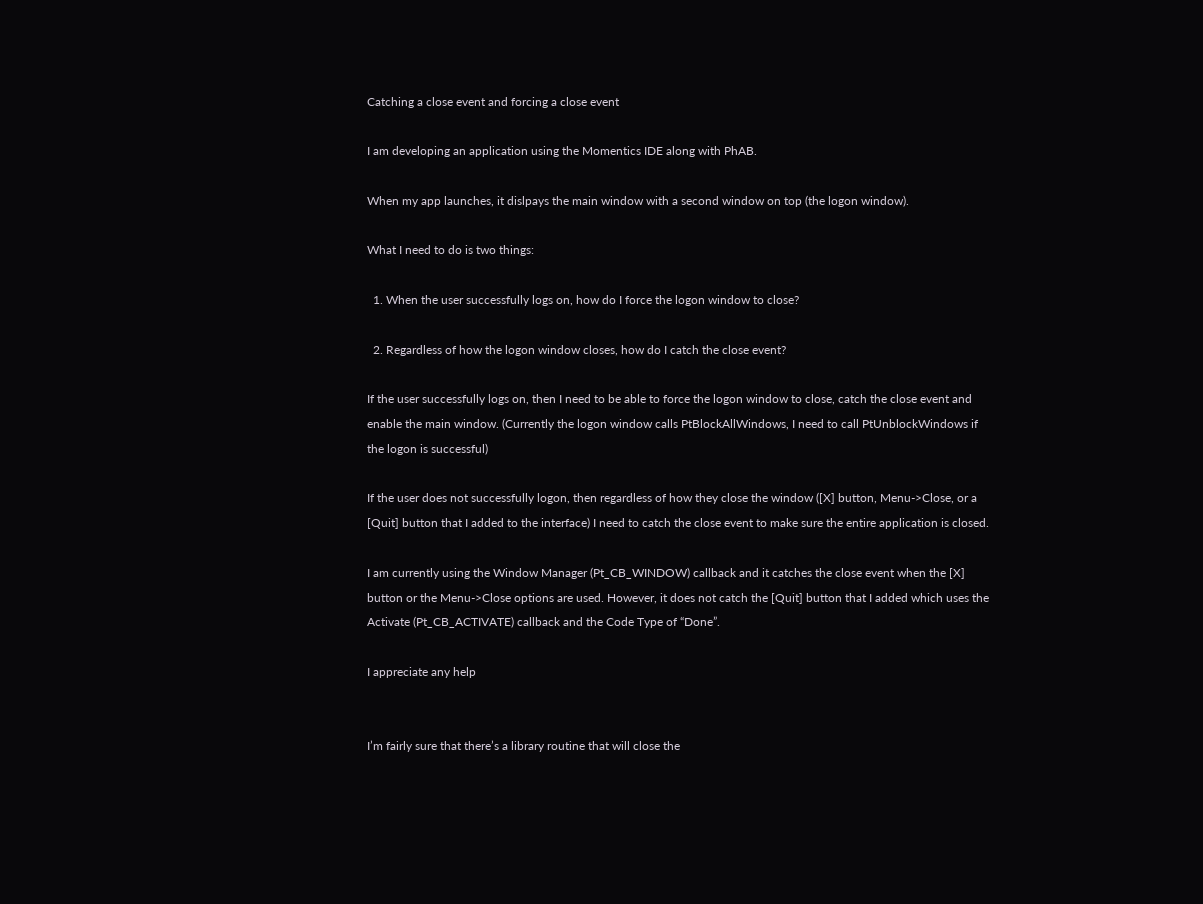Catching a close event and forcing a close event

I am developing an application using the Momentics IDE along with PhAB.

When my app launches, it dislpays the main window with a second window on top (the logon window).

What I need to do is two things:

  1. When the user successfully logs on, how do I force the logon window to close?

  2. Regardless of how the logon window closes, how do I catch the close event?

If the user successfully logs on, then I need to be able to force the logon window to close, catch the close event and enable the main window. (Currently the logon window calls PtBlockAllWindows, I need to call PtUnblockWindows if the logon is successful)

If the user does not successfully logon, then regardless of how they close the window ([X] button, Menu->Close, or a [Quit] button that I added to the interface) I need to catch the close event to make sure the entire application is closed.

I am currently using the Window Manager (Pt_CB_WINDOW) callback and it catches the close event when the [X] button or the Menu->Close options are used. However, it does not catch the [Quit] button that I added which uses the Activate (Pt_CB_ACTIVATE) callback and the Code Type of “Done”.

I appreciate any help


I’m fairly sure that there’s a library routine that will close the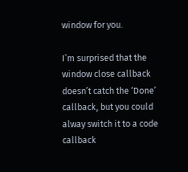window for you.

I’m surprised that the window close callback doesn’t catch the ‘Done’ callback, but you could alway switch it to a code callback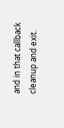and in that callback cleanup and exit.